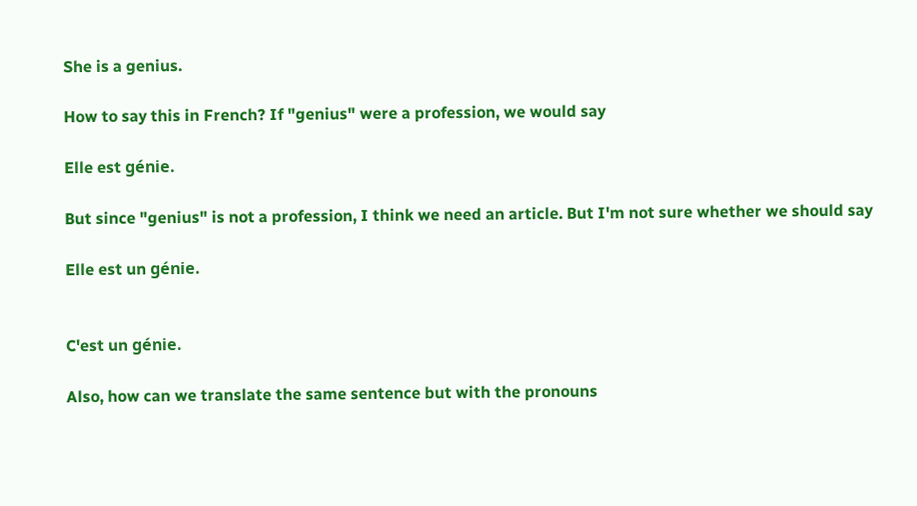She is a genius.

How to say this in French? If "genius" were a profession, we would say

Elle est génie.

But since "genius" is not a profession, I think we need an article. But I'm not sure whether we should say

Elle est un génie.


C'est un génie.

Also, how can we translate the same sentence but with the pronouns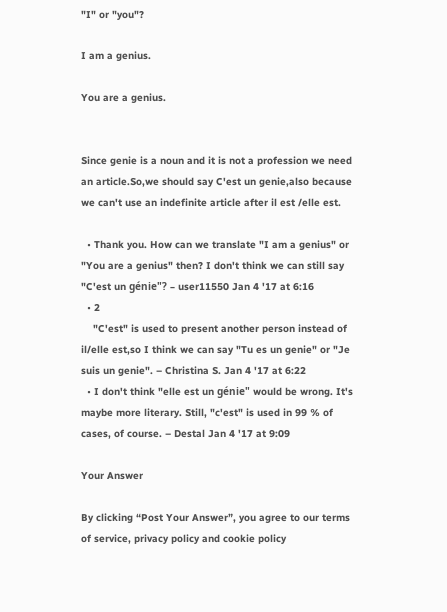"I" or "you"?

I am a genius.

You are a genius.


Since genie is a noun and it is not a profession we need an article.So,we should say C'est un genie,also because we can't use an indefinite article after il est /elle est.

  • Thank you. How can we translate "I am a genius" or "You are a genius" then? I don't think we can still say "C'est un génie"? – user11550 Jan 4 '17 at 6:16
  • 2
    "C'est" is used to present another person instead of il/elle est,so I think we can say "Tu es un genie" or "Je suis un genie". – Christina S. Jan 4 '17 at 6:22
  • I don't think "elle est un génie" would be wrong. It's maybe more literary. Still, "c'est" is used in 99 % of cases, of course. – Destal Jan 4 '17 at 9:09

Your Answer

By clicking “Post Your Answer”, you agree to our terms of service, privacy policy and cookie policy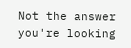Not the answer you're looking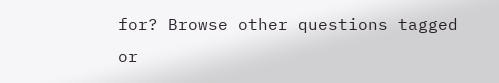for? Browse other questions tagged or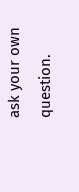ask your own question.